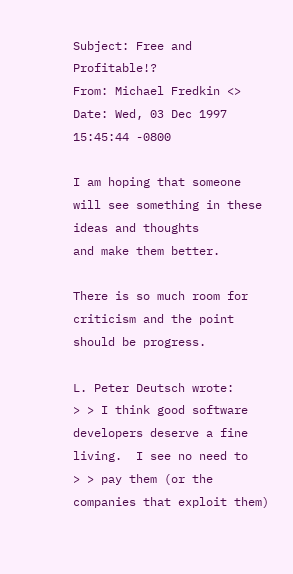Subject: Free and Profitable!?
From: Michael Fredkin <>
Date: Wed, 03 Dec 1997 15:45:44 -0800

I am hoping that someone will see something in these ideas and thoughts
and make them better.

There is so much room for criticism and the point should be progress.

L. Peter Deutsch wrote:
> > I think good software developers deserve a fine living.  I see no need to
> > pay them (or the companies that exploit them)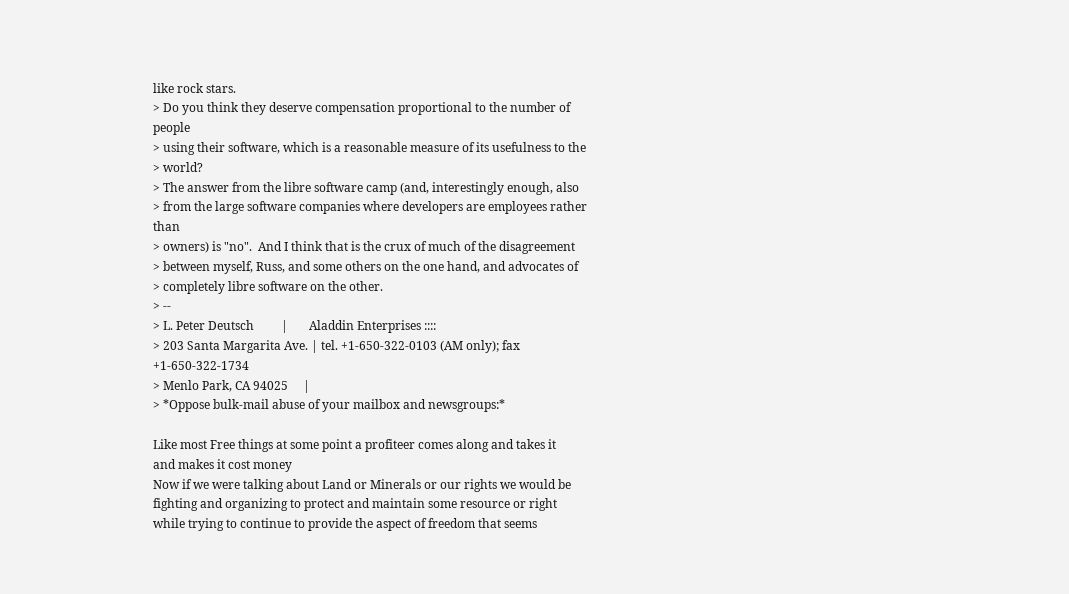like rock stars.
> Do you think they deserve compensation proportional to the number of people
> using their software, which is a reasonable measure of its usefulness to the
> world?
> The answer from the libre software camp (and, interestingly enough, also
> from the large software companies where developers are employees rather than
> owners) is "no".  And I think that is the crux of much of the disagreement
> between myself, Russ, and some others on the one hand, and advocates of
> completely libre software on the other.
> --
> L. Peter Deutsch         |       Aladdin Enterprises ::::
> 203 Santa Margarita Ave. | tel. +1-650-322-0103 (AM only); fax +1-650-322-1734
> Menlo Park, CA 94025     |
> *Oppose bulk-mail abuse of your mailbox and newsgroups:*

Like most Free things at some point a profiteer comes along and takes it
and makes it cost money
Now if we were talking about Land or Minerals or our rights we would be
fighting and organizing to protect and maintain some resource or right
while trying to continue to provide the aspect of freedom that seems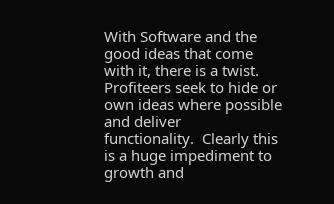With Software and the good ideas that come with it, there is a twist.
Profiteers seek to hide or own ideas where possible and deliver
functionality.  Clearly this is a huge impediment to growth and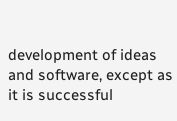development of ideas and software, except as it is successful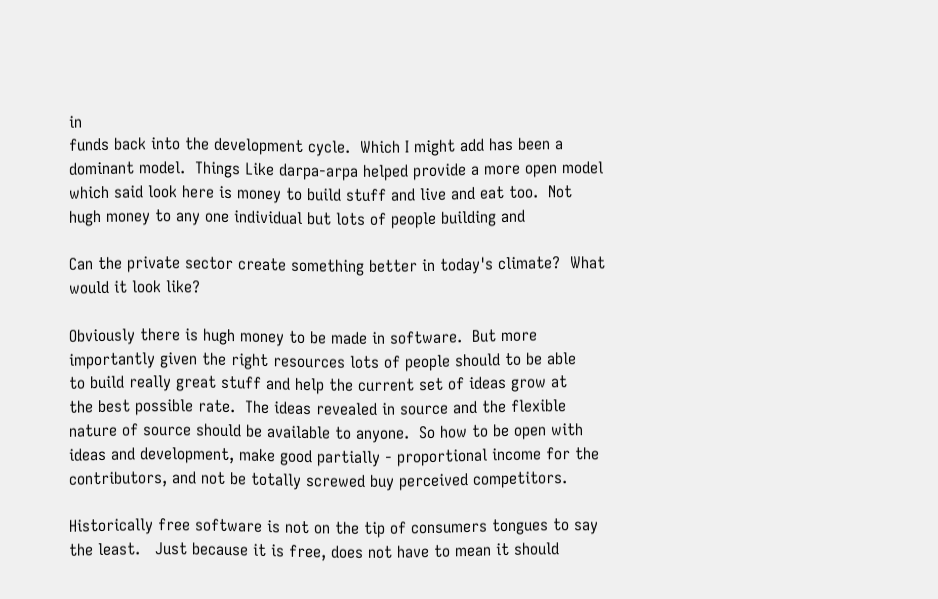in
funds back into the development cycle.  Which I might add has been a
dominant model.  Things Like darpa-arpa helped provide a more open model
which said look here is money to build stuff and live and eat too.  Not
hugh money to any one individual but lots of people building and

Can the private sector create something better in today's climate?  What
would it look like?

Obviously there is hugh money to be made in software.  But more
importantly given the right resources lots of people should to be able
to build really great stuff and help the current set of ideas grow at
the best possible rate.  The ideas revealed in source and the flexible
nature of source should be available to anyone.  So how to be open with
ideas and development, make good partially - proportional income for the
contributors, and not be totally screwed buy perceived competitors.

Historically free software is not on the tip of consumers tongues to say
the least.   Just because it is free, does not have to mean it should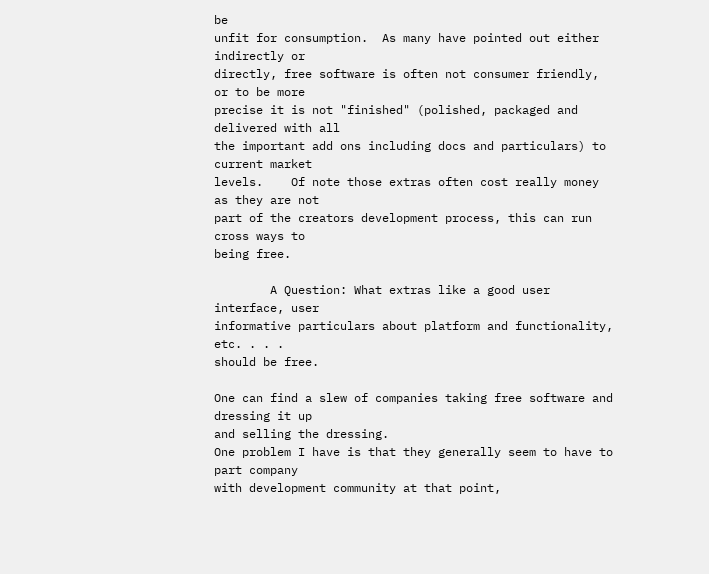be
unfit for consumption.  As many have pointed out either indirectly or
directly, free software is often not consumer friendly, or to be more
precise it is not "finished" (polished, packaged and delivered with all
the important add ons including docs and particulars) to current market
levels.    Of note those extras often cost really money as they are not
part of the creators development process, this can run cross ways to
being free.

        A Question: What extras like a good user interface, user
informative particulars about platform and functionality, etc. . . .
should be free.

One can find a slew of companies taking free software and dressing it up
and selling the dressing.
One problem I have is that they generally seem to have to part company
with development community at that point,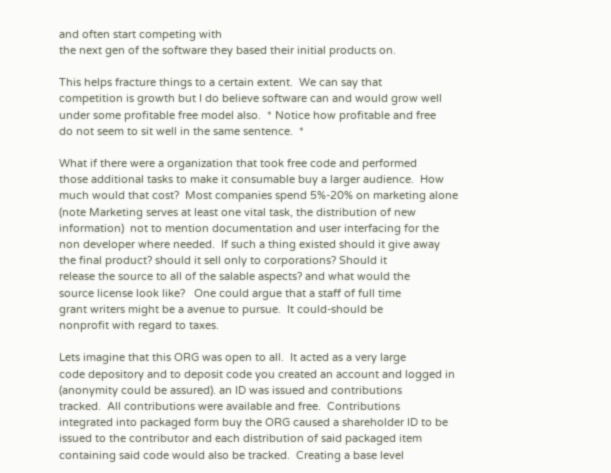and often start competing with
the next gen of the software they based their initial products on.

This helps fracture things to a certain extent.  We can say that
competition is growth but I do believe software can and would grow well
under some profitable free model also.  * Notice how profitable and free
do not seem to sit well in the same sentence.  *

What if there were a organization that took free code and performed
those additional tasks to make it consumable buy a larger audience.  How
much would that cost?  Most companies spend 5%-20% on marketing alone
(note Marketing serves at least one vital task, the distribution of new
information)  not to mention documentation and user interfacing for the
non developer where needed.  If such a thing existed should it give away
the final product? should it sell only to corporations? Should it
release the source to all of the salable aspects? and what would the
source license look like?   One could argue that a staff of full time
grant writers might be a avenue to pursue.  It could-should be
nonprofit with regard to taxes.

Lets imagine that this ORG was open to all.  It acted as a very large
code depository and to deposit code you created an account and logged in
(anonymity could be assured). an ID was issued and contributions
tracked.  All contributions were available and free.  Contributions
integrated into packaged form buy the ORG caused a shareholder ID to be
issued to the contributor and each distribution of said packaged item
containing said code would also be tracked.  Creating a base level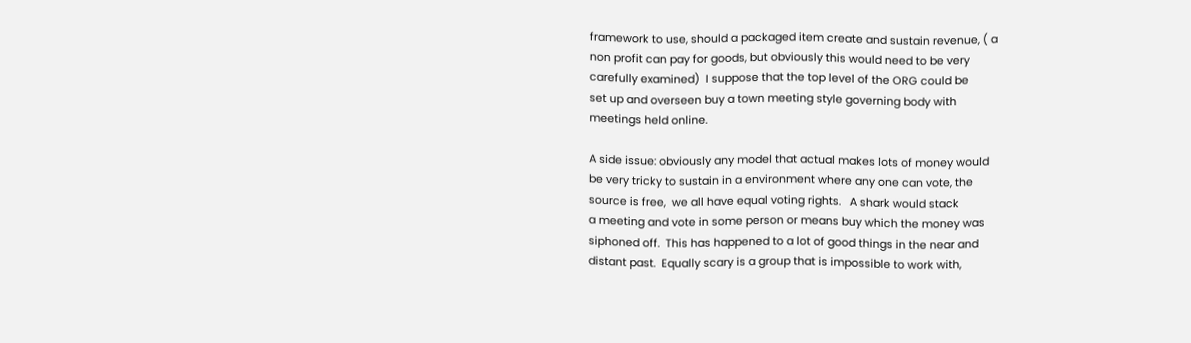framework to use, should a packaged item create and sustain revenue, ( a
non profit can pay for goods, but obviously this would need to be very
carefully examined)  I suppose that the top level of the ORG could be
set up and overseen buy a town meeting style governing body with
meetings held online.

A side issue: obviously any model that actual makes lots of money would
be very tricky to sustain in a environment where any one can vote, the
source is free,  we all have equal voting rights.   A shark would stack
a meeting and vote in some person or means buy which the money was
siphoned off.  This has happened to a lot of good things in the near and
distant past.  Equally scary is a group that is impossible to work with,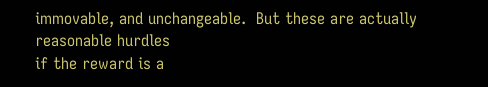immovable, and unchangeable.  But these are actually reasonable hurdles
if the reward is a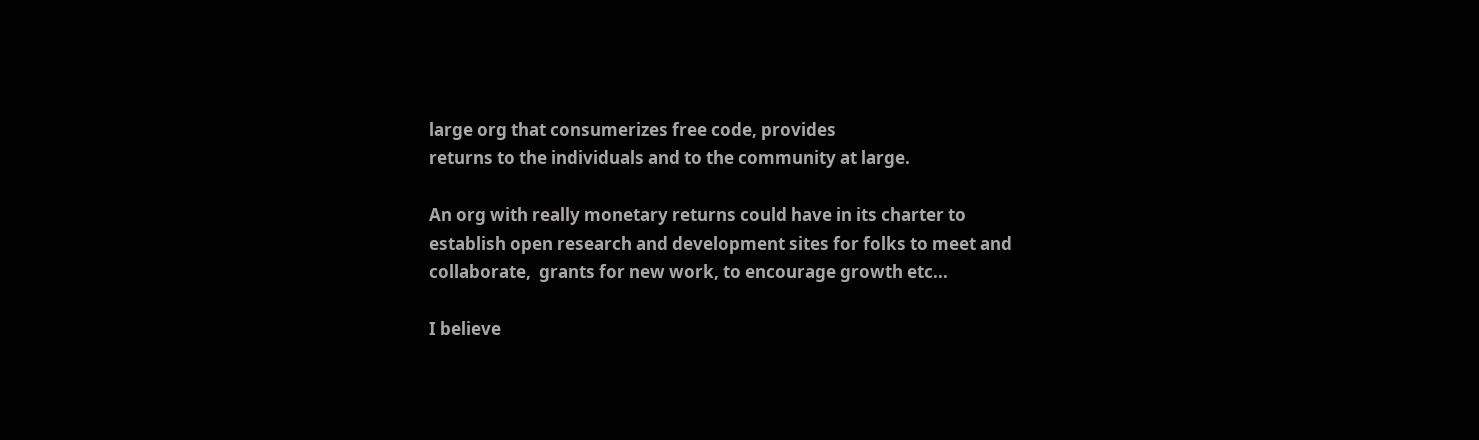large org that consumerizes free code, provides
returns to the individuals and to the community at large.

An org with really monetary returns could have in its charter to
establish open research and development sites for folks to meet and
collaborate,  grants for new work, to encourage growth etc...

I believe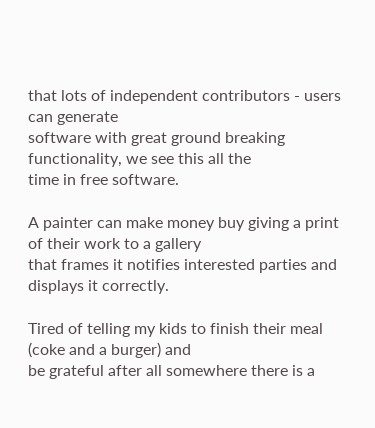that lots of independent contributors - users can generate
software with great ground breaking functionality, we see this all the
time in free software.

A painter can make money buy giving a print of their work to a gallery
that frames it notifies interested parties and displays it correctly.

Tired of telling my kids to finish their meal (coke and a burger) and
be grateful after all somewhere there is a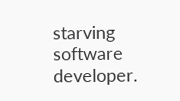starving software developer.